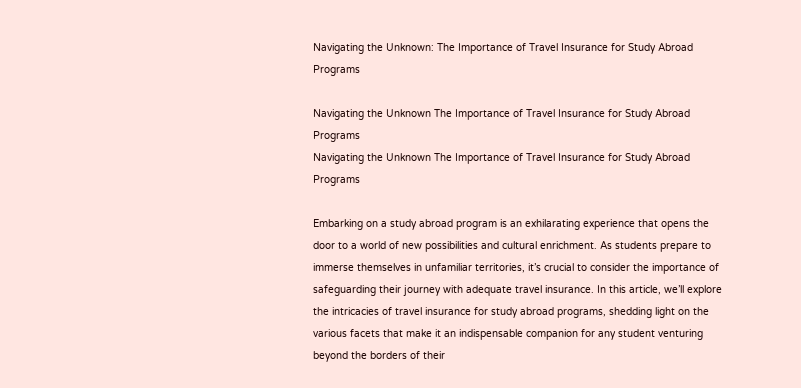Navigating the Unknown: The Importance of Travel Insurance for Study Abroad Programs

Navigating the Unknown The Importance of Travel Insurance for Study Abroad Programs
Navigating the Unknown The Importance of Travel Insurance for Study Abroad Programs

Embarking on a study abroad program is an exhilarating experience that opens the door to a world of new possibilities and cultural enrichment. As students prepare to immerse themselves in unfamiliar territories, it’s crucial to consider the importance of safeguarding their journey with adequate travel insurance. In this article, we’ll explore the intricacies of travel insurance for study abroad programs, shedding light on the various facets that make it an indispensable companion for any student venturing beyond the borders of their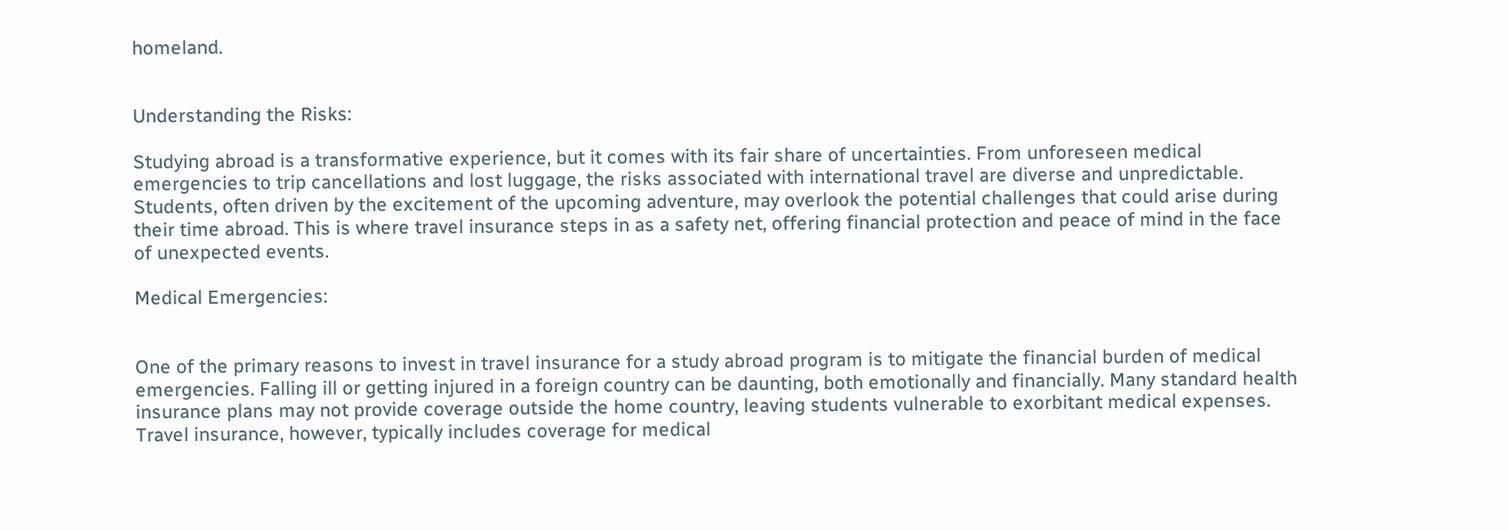homeland.


Understanding the Risks:

Studying abroad is a transformative experience, but it comes with its fair share of uncertainties. From unforeseen medical emergencies to trip cancellations and lost luggage, the risks associated with international travel are diverse and unpredictable. Students, often driven by the excitement of the upcoming adventure, may overlook the potential challenges that could arise during their time abroad. This is where travel insurance steps in as a safety net, offering financial protection and peace of mind in the face of unexpected events.

Medical Emergencies:


One of the primary reasons to invest in travel insurance for a study abroad program is to mitigate the financial burden of medical emergencies. Falling ill or getting injured in a foreign country can be daunting, both emotionally and financially. Many standard health insurance plans may not provide coverage outside the home country, leaving students vulnerable to exorbitant medical expenses. Travel insurance, however, typically includes coverage for medical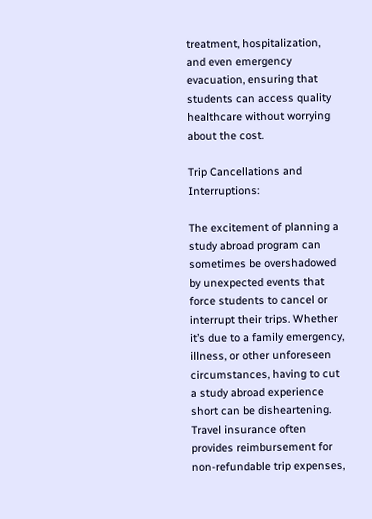treatment, hospitalization, and even emergency evacuation, ensuring that students can access quality healthcare without worrying about the cost.

Trip Cancellations and Interruptions:

The excitement of planning a study abroad program can sometimes be overshadowed by unexpected events that force students to cancel or interrupt their trips. Whether it’s due to a family emergency, illness, or other unforeseen circumstances, having to cut a study abroad experience short can be disheartening. Travel insurance often provides reimbursement for non-refundable trip expenses,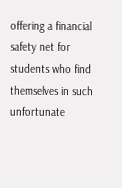offering a financial safety net for students who find themselves in such unfortunate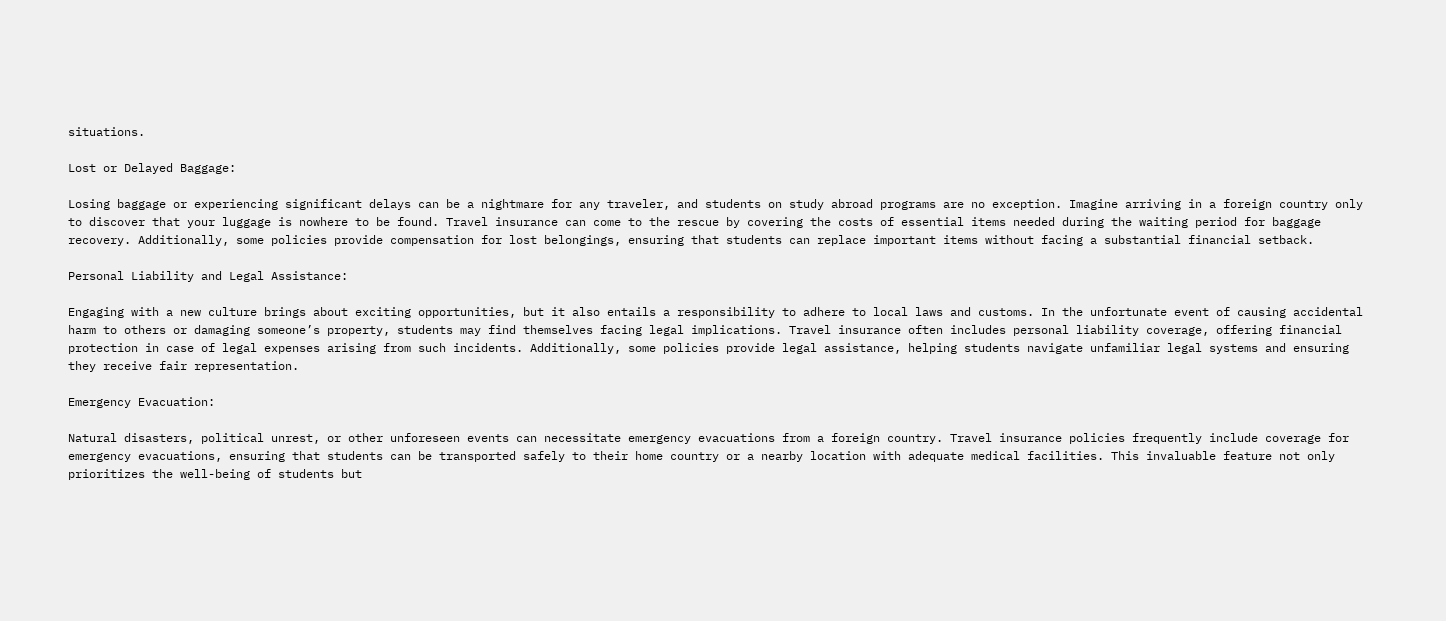situations.

Lost or Delayed Baggage:

Losing baggage or experiencing significant delays can be a nightmare for any traveler, and students on study abroad programs are no exception. Imagine arriving in a foreign country only to discover that your luggage is nowhere to be found. Travel insurance can come to the rescue by covering the costs of essential items needed during the waiting period for baggage recovery. Additionally, some policies provide compensation for lost belongings, ensuring that students can replace important items without facing a substantial financial setback.

Personal Liability and Legal Assistance:

Engaging with a new culture brings about exciting opportunities, but it also entails a responsibility to adhere to local laws and customs. In the unfortunate event of causing accidental harm to others or damaging someone’s property, students may find themselves facing legal implications. Travel insurance often includes personal liability coverage, offering financial protection in case of legal expenses arising from such incidents. Additionally, some policies provide legal assistance, helping students navigate unfamiliar legal systems and ensuring they receive fair representation.

Emergency Evacuation:

Natural disasters, political unrest, or other unforeseen events can necessitate emergency evacuations from a foreign country. Travel insurance policies frequently include coverage for emergency evacuations, ensuring that students can be transported safely to their home country or a nearby location with adequate medical facilities. This invaluable feature not only prioritizes the well-being of students but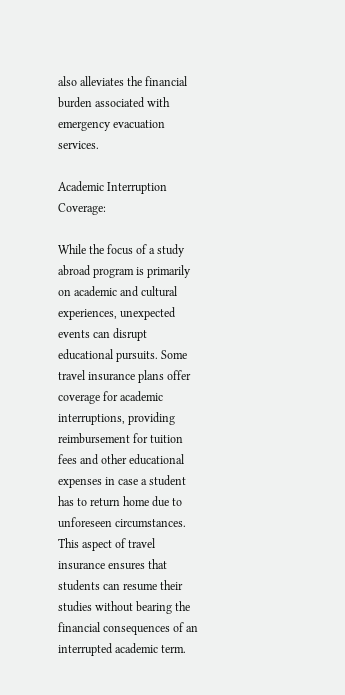also alleviates the financial burden associated with emergency evacuation services.

Academic Interruption Coverage:

While the focus of a study abroad program is primarily on academic and cultural experiences, unexpected events can disrupt educational pursuits. Some travel insurance plans offer coverage for academic interruptions, providing reimbursement for tuition fees and other educational expenses in case a student has to return home due to unforeseen circumstances. This aspect of travel insurance ensures that students can resume their studies without bearing the financial consequences of an interrupted academic term.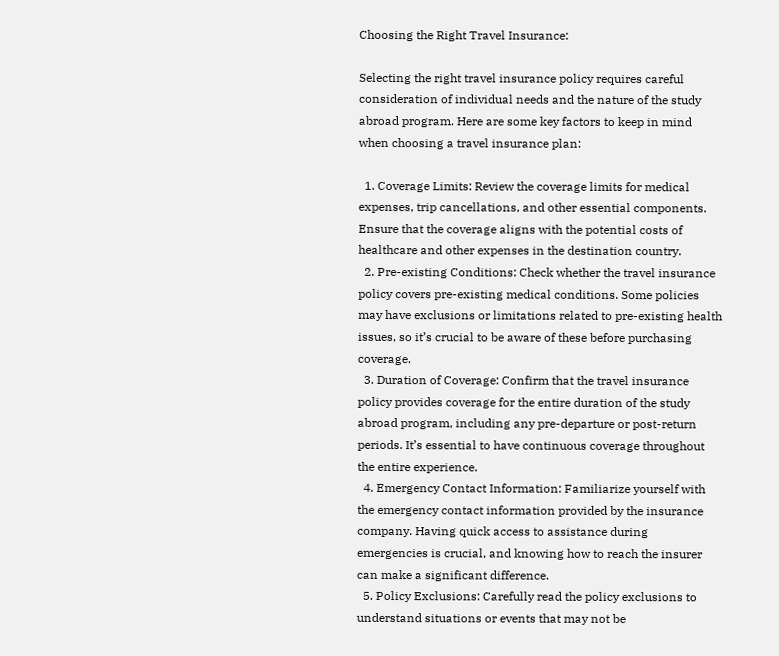Choosing the Right Travel Insurance:

Selecting the right travel insurance policy requires careful consideration of individual needs and the nature of the study abroad program. Here are some key factors to keep in mind when choosing a travel insurance plan:

  1. Coverage Limits: Review the coverage limits for medical expenses, trip cancellations, and other essential components. Ensure that the coverage aligns with the potential costs of healthcare and other expenses in the destination country.
  2. Pre-existing Conditions: Check whether the travel insurance policy covers pre-existing medical conditions. Some policies may have exclusions or limitations related to pre-existing health issues, so it’s crucial to be aware of these before purchasing coverage.
  3. Duration of Coverage: Confirm that the travel insurance policy provides coverage for the entire duration of the study abroad program, including any pre-departure or post-return periods. It’s essential to have continuous coverage throughout the entire experience.
  4. Emergency Contact Information: Familiarize yourself with the emergency contact information provided by the insurance company. Having quick access to assistance during emergencies is crucial, and knowing how to reach the insurer can make a significant difference.
  5. Policy Exclusions: Carefully read the policy exclusions to understand situations or events that may not be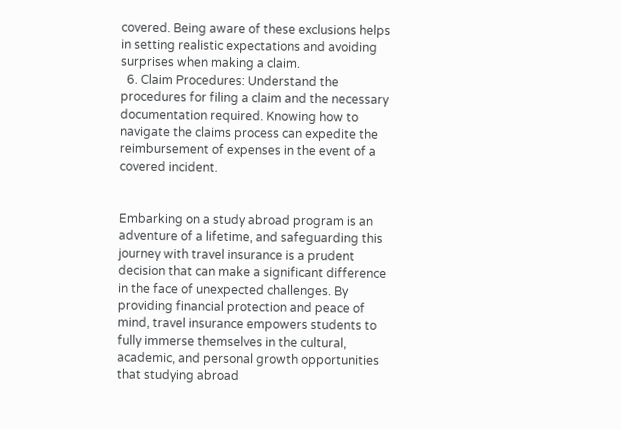covered. Being aware of these exclusions helps in setting realistic expectations and avoiding surprises when making a claim.
  6. Claim Procedures: Understand the procedures for filing a claim and the necessary documentation required. Knowing how to navigate the claims process can expedite the reimbursement of expenses in the event of a covered incident.


Embarking on a study abroad program is an adventure of a lifetime, and safeguarding this journey with travel insurance is a prudent decision that can make a significant difference in the face of unexpected challenges. By providing financial protection and peace of mind, travel insurance empowers students to fully immerse themselves in the cultural, academic, and personal growth opportunities that studying abroad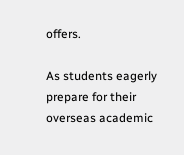offers.

As students eagerly prepare for their overseas academic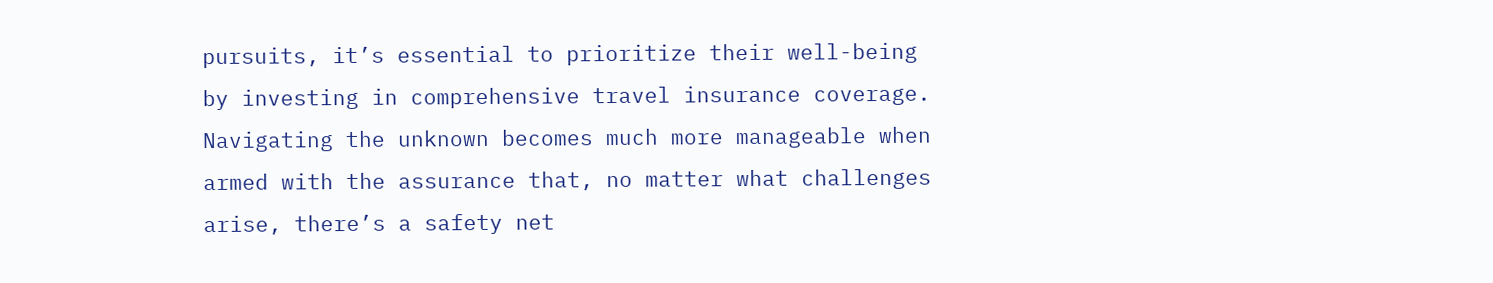pursuits, it’s essential to prioritize their well-being by investing in comprehensive travel insurance coverage. Navigating the unknown becomes much more manageable when armed with the assurance that, no matter what challenges arise, there’s a safety net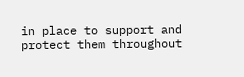in place to support and protect them throughout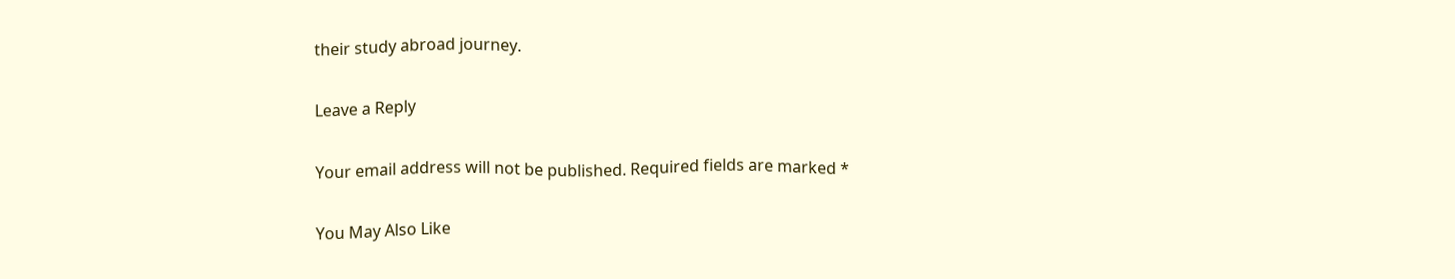their study abroad journey.

Leave a Reply

Your email address will not be published. Required fields are marked *

You May Also Like